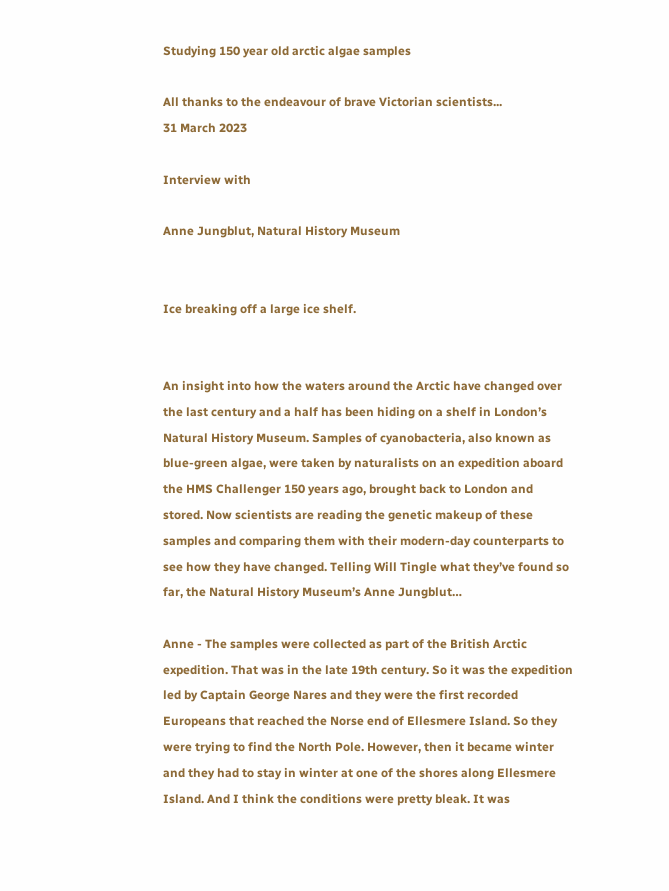Studying 150 year old arctic algae samples

All thanks to the endeavour of brave Victorian scientists...
31 March 2023

Interview with

Anne Jungblut, Natural History Museum


Ice breaking off a large ice shelf.


An insight into how the waters around the Arctic have changed over the last century and a half has been hiding on a shelf in London’s Natural History Museum. Samples of cyanobacteria, also known as blue-green algae, were taken by naturalists on an expedition aboard the HMS Challenger 150 years ago, brought back to London and stored. Now scientists are reading the genetic makeup of these samples and comparing them with their modern-day counterparts to see how they have changed. Telling Will Tingle what they’ve found so far, the Natural History Museum’s Anne Jungblut…

Anne - The samples were collected as part of the British Arctic expedition. That was in the late 19th century. So it was the expedition led by Captain George Nares and they were the first recorded Europeans that reached the Norse end of Ellesmere Island. So they were trying to find the North Pole. However, then it became winter and they had to stay in winter at one of the shores along Ellesmere Island. And I think the conditions were pretty bleak. It was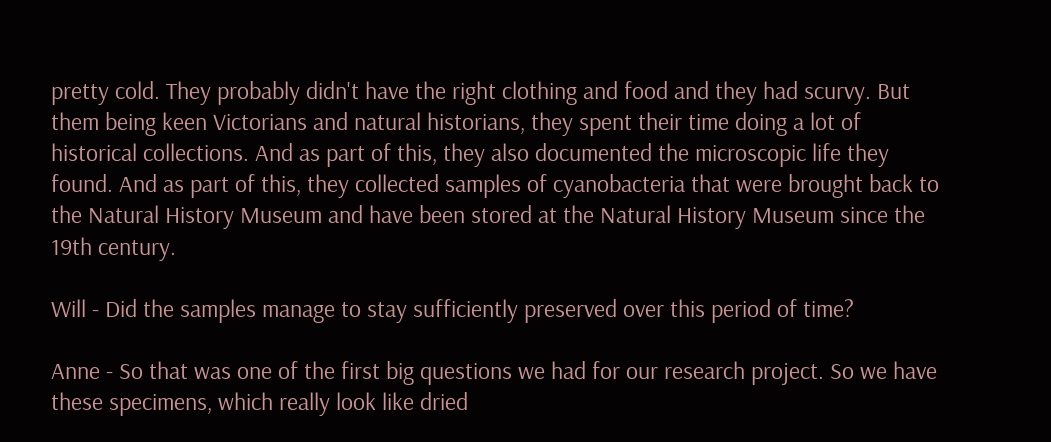pretty cold. They probably didn't have the right clothing and food and they had scurvy. But them being keen Victorians and natural historians, they spent their time doing a lot of historical collections. And as part of this, they also documented the microscopic life they found. And as part of this, they collected samples of cyanobacteria that were brought back to the Natural History Museum and have been stored at the Natural History Museum since the 19th century.

Will - Did the samples manage to stay sufficiently preserved over this period of time?

Anne - So that was one of the first big questions we had for our research project. So we have these specimens, which really look like dried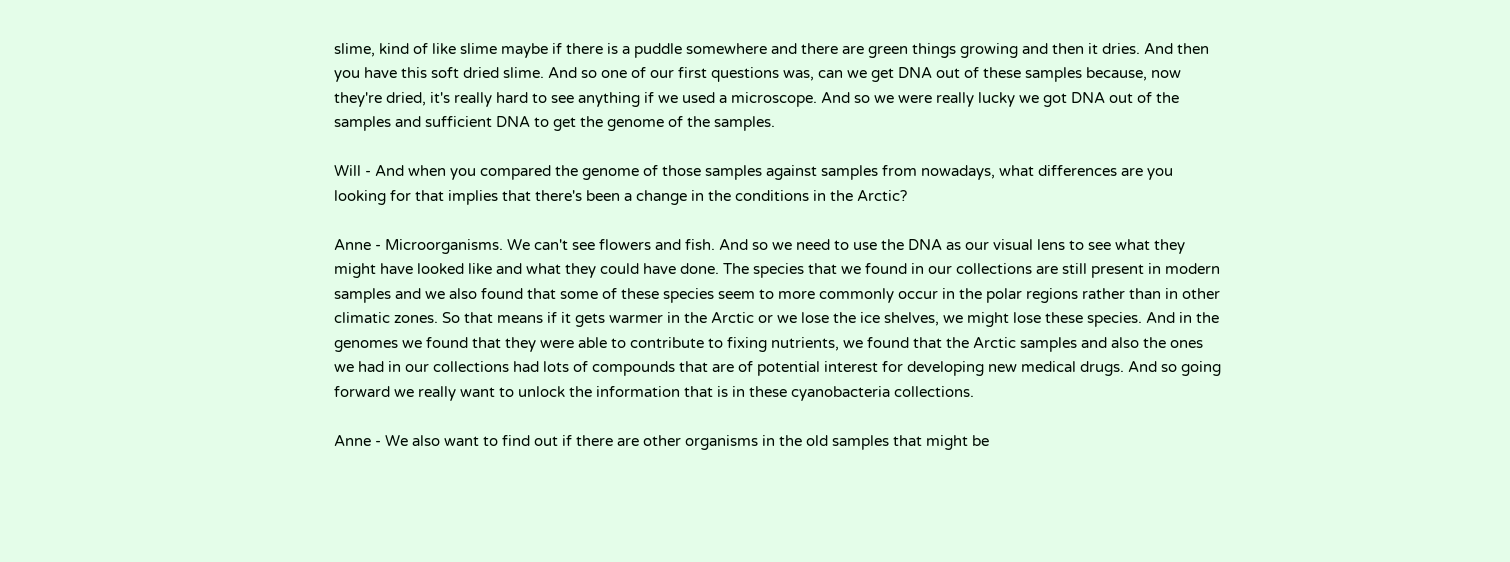slime, kind of like slime maybe if there is a puddle somewhere and there are green things growing and then it dries. And then you have this soft dried slime. And so one of our first questions was, can we get DNA out of these samples because, now they're dried, it's really hard to see anything if we used a microscope. And so we were really lucky we got DNA out of the samples and sufficient DNA to get the genome of the samples.

Will - And when you compared the genome of those samples against samples from nowadays, what differences are you looking for that implies that there's been a change in the conditions in the Arctic?

Anne - Microorganisms. We can't see flowers and fish. And so we need to use the DNA as our visual lens to see what they might have looked like and what they could have done. The species that we found in our collections are still present in modern samples and we also found that some of these species seem to more commonly occur in the polar regions rather than in other climatic zones. So that means if it gets warmer in the Arctic or we lose the ice shelves, we might lose these species. And in the genomes we found that they were able to contribute to fixing nutrients, we found that the Arctic samples and also the ones we had in our collections had lots of compounds that are of potential interest for developing new medical drugs. And so going forward we really want to unlock the information that is in these cyanobacteria collections.

Anne - We also want to find out if there are other organisms in the old samples that might be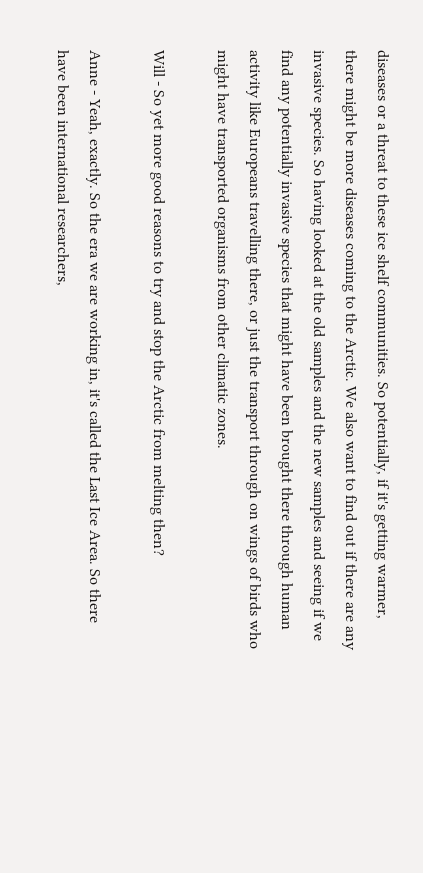diseases or a threat to these ice shelf communities. So potentially, if it's getting warmer, there might be more diseases coming to the Arctic. We also want to find out if there are any invasive species. So having looked at the old samples and the new samples and seeing if we find any potentially invasive species that might have been brought there through human activity like Europeans travelling there, or just the transport through on wings of birds who might have transported organisms from other climatic zones.

Will - So yet more good reasons to try and stop the Arctic from melting then?

Anne - Yeah, exactly. So the era we are working in, it's called the Last Ice Area. So there have been international researchers,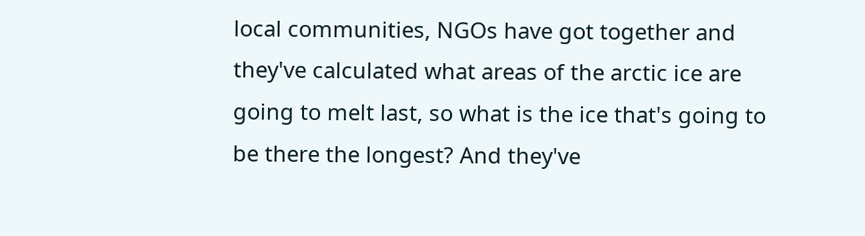local communities, NGOs have got together and they've calculated what areas of the arctic ice are going to melt last, so what is the ice that's going to be there the longest? And they've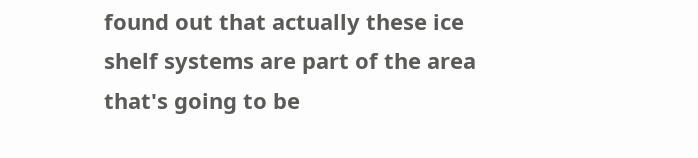found out that actually these ice shelf systems are part of the area that's going to be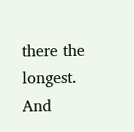there the longest. And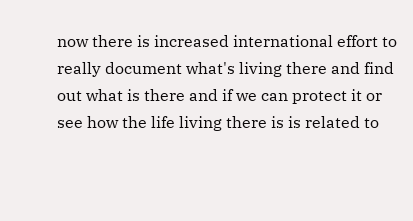now there is increased international effort to really document what's living there and find out what is there and if we can protect it or see how the life living there is is related to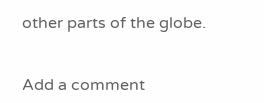other parts of the globe.


Add a comment